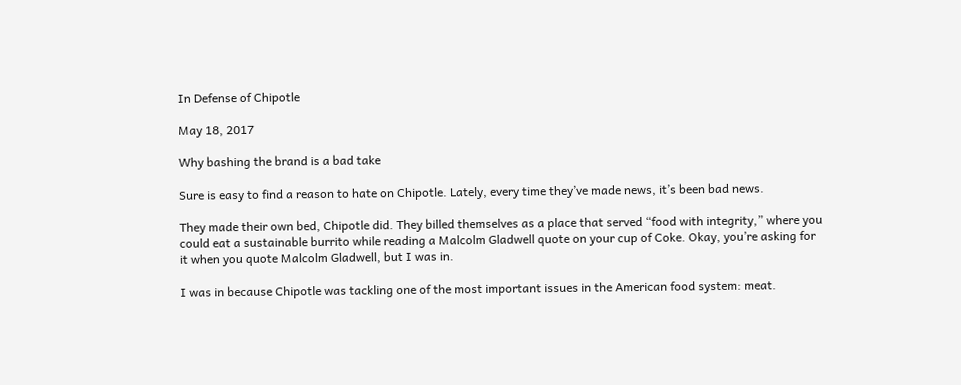In Defense of Chipotle

May 18, 2017

Why bashing the brand is a bad take

Sure is easy to find a reason to hate on Chipotle. Lately, every time they’ve made news, it’s been bad news.

They made their own bed, Chipotle did. They billed themselves as a place that served “food with integrity,” where you could eat a sustainable burrito while reading a Malcolm Gladwell quote on your cup of Coke. Okay, you’re asking for it when you quote Malcolm Gladwell, but I was in.

I was in because Chipotle was tackling one of the most important issues in the American food system: meat.